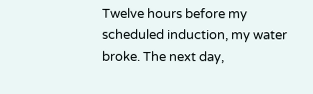Twelve hours before my scheduled induction, my water broke. The next day,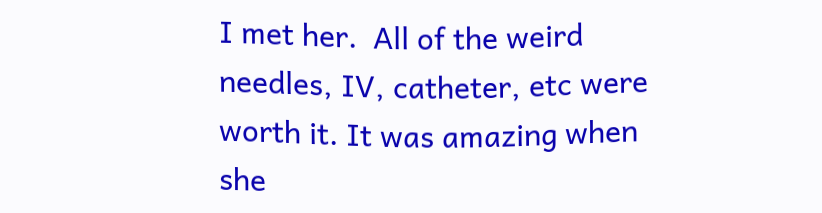I met her.  All of the weird needles, IV, catheter, etc were worth it. It was amazing when she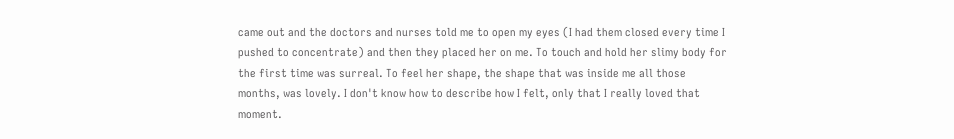came out and the doctors and nurses told me to open my eyes (I had them closed every time I pushed to concentrate) and then they placed her on me. To touch and hold her slimy body for the first time was surreal. To feel her shape, the shape that was inside me all those months, was lovely. I don't know how to describe how I felt, only that I really loved that moment.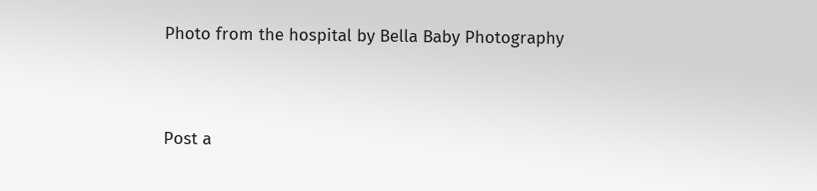Photo from the hospital by Bella Baby Photography


Post a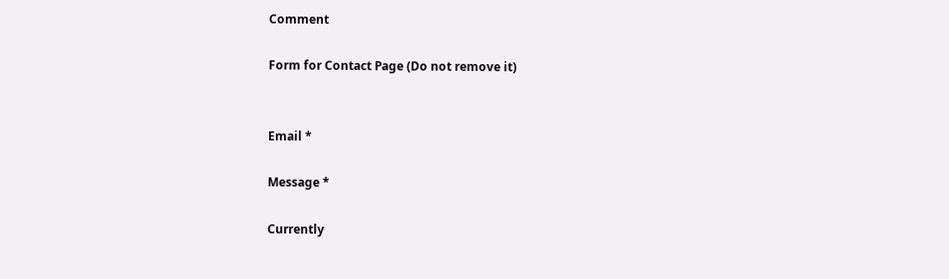Comment

Form for Contact Page (Do not remove it)


Email *

Message *

Currently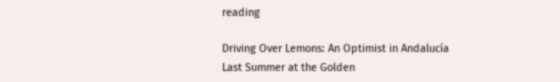reading

Driving Over Lemons: An Optimist in Andalucía
Last Summer at the Golden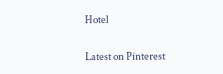Hotel

Latest on Pinterest